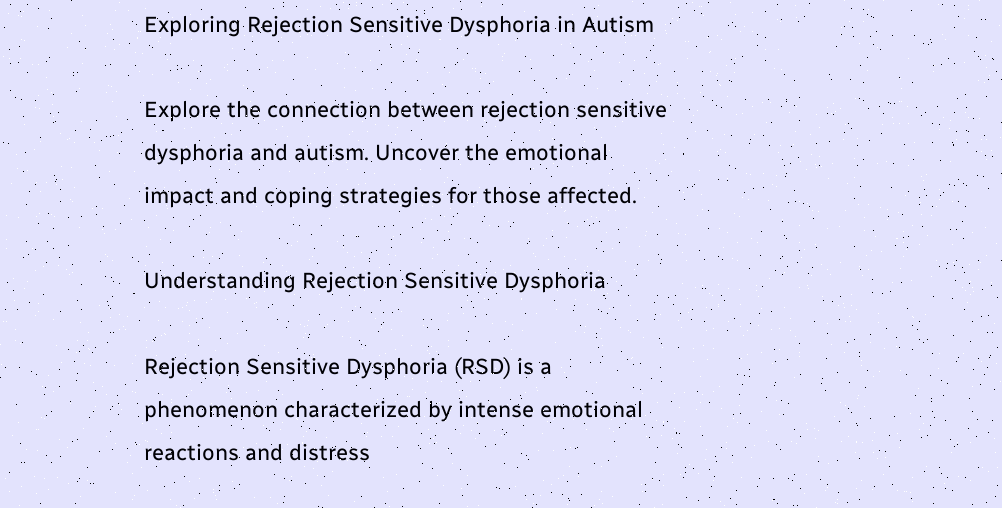Exploring Rejection Sensitive Dysphoria in Autism

Explore the connection between rejection sensitive dysphoria and autism. Uncover the emotional impact and coping strategies for those affected.

Understanding Rejection Sensitive Dysphoria

Rejection Sensitive Dysphoria (RSD) is a phenomenon characterized by intense emotional reactions and distress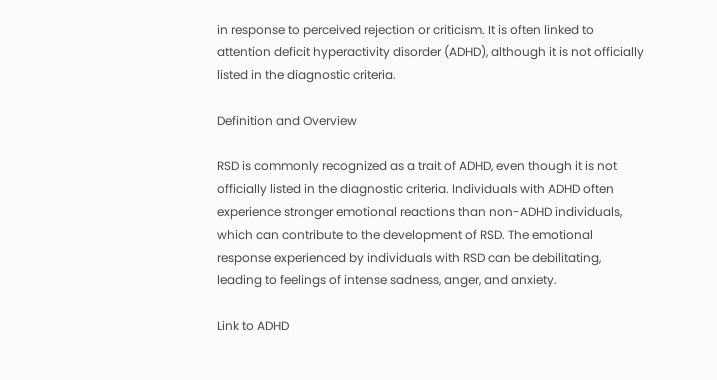in response to perceived rejection or criticism. It is often linked to attention deficit hyperactivity disorder (ADHD), although it is not officially listed in the diagnostic criteria.

Definition and Overview

RSD is commonly recognized as a trait of ADHD, even though it is not officially listed in the diagnostic criteria. Individuals with ADHD often experience stronger emotional reactions than non-ADHD individuals, which can contribute to the development of RSD. The emotional response experienced by individuals with RSD can be debilitating, leading to feelings of intense sadness, anger, and anxiety.

Link to ADHD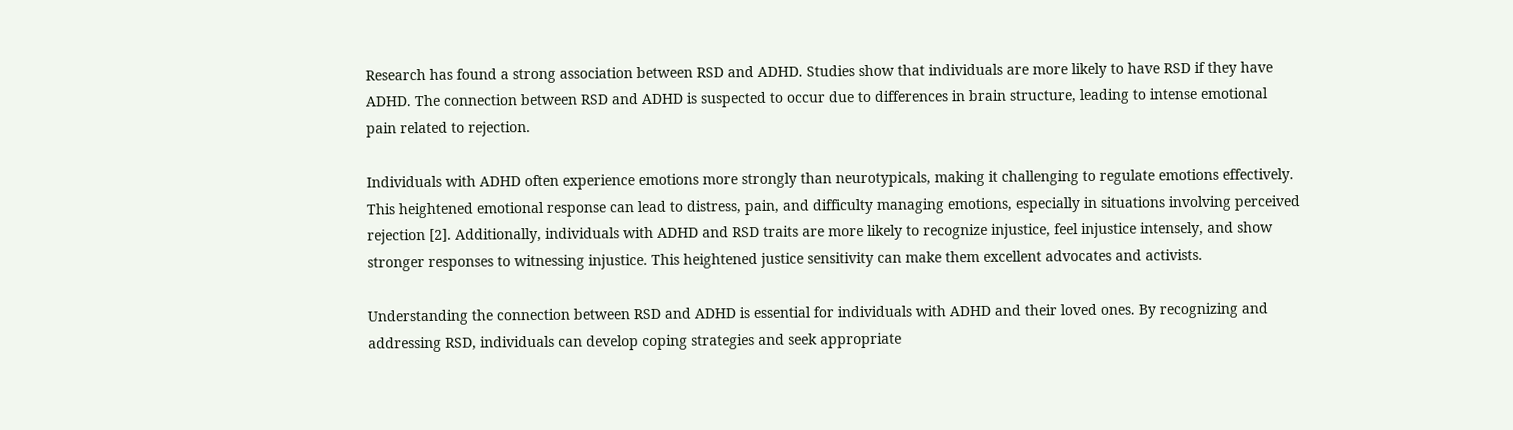Research has found a strong association between RSD and ADHD. Studies show that individuals are more likely to have RSD if they have ADHD. The connection between RSD and ADHD is suspected to occur due to differences in brain structure, leading to intense emotional pain related to rejection.

Individuals with ADHD often experience emotions more strongly than neurotypicals, making it challenging to regulate emotions effectively. This heightened emotional response can lead to distress, pain, and difficulty managing emotions, especially in situations involving perceived rejection [2]. Additionally, individuals with ADHD and RSD traits are more likely to recognize injustice, feel injustice intensely, and show stronger responses to witnessing injustice. This heightened justice sensitivity can make them excellent advocates and activists.

Understanding the connection between RSD and ADHD is essential for individuals with ADHD and their loved ones. By recognizing and addressing RSD, individuals can develop coping strategies and seek appropriate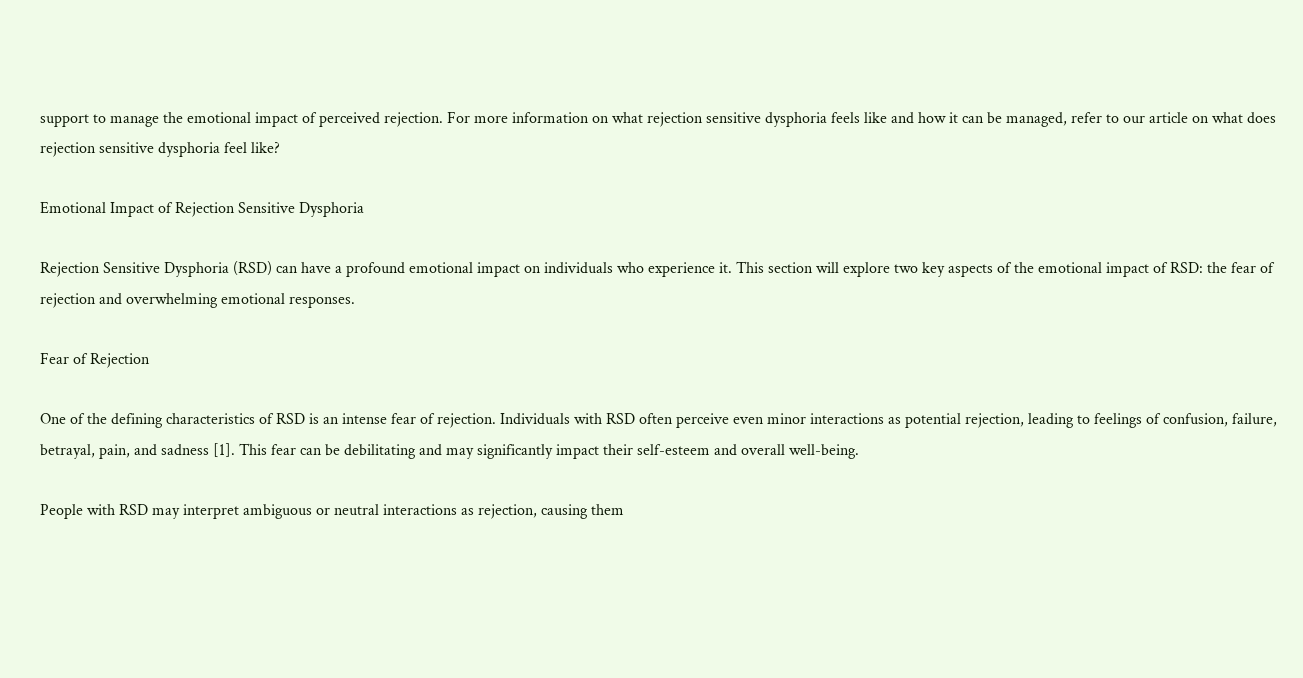support to manage the emotional impact of perceived rejection. For more information on what rejection sensitive dysphoria feels like and how it can be managed, refer to our article on what does rejection sensitive dysphoria feel like?

Emotional Impact of Rejection Sensitive Dysphoria

Rejection Sensitive Dysphoria (RSD) can have a profound emotional impact on individuals who experience it. This section will explore two key aspects of the emotional impact of RSD: the fear of rejection and overwhelming emotional responses.

Fear of Rejection

One of the defining characteristics of RSD is an intense fear of rejection. Individuals with RSD often perceive even minor interactions as potential rejection, leading to feelings of confusion, failure, betrayal, pain, and sadness [1]. This fear can be debilitating and may significantly impact their self-esteem and overall well-being.

People with RSD may interpret ambiguous or neutral interactions as rejection, causing them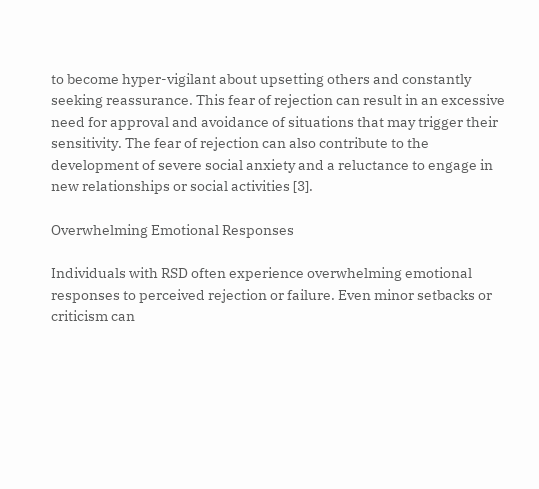to become hyper-vigilant about upsetting others and constantly seeking reassurance. This fear of rejection can result in an excessive need for approval and avoidance of situations that may trigger their sensitivity. The fear of rejection can also contribute to the development of severe social anxiety and a reluctance to engage in new relationships or social activities [3].

Overwhelming Emotional Responses

Individuals with RSD often experience overwhelming emotional responses to perceived rejection or failure. Even minor setbacks or criticism can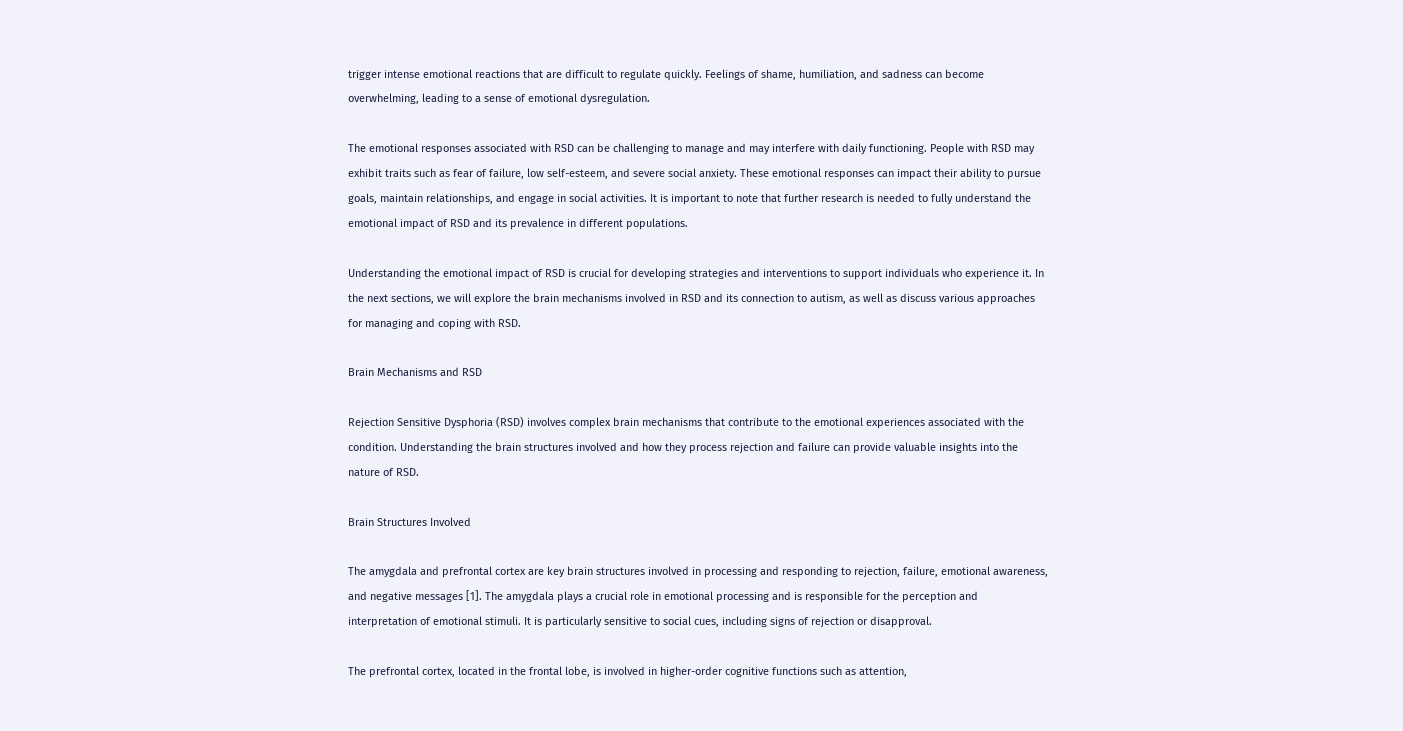trigger intense emotional reactions that are difficult to regulate quickly. Feelings of shame, humiliation, and sadness can become overwhelming, leading to a sense of emotional dysregulation.

The emotional responses associated with RSD can be challenging to manage and may interfere with daily functioning. People with RSD may exhibit traits such as fear of failure, low self-esteem, and severe social anxiety. These emotional responses can impact their ability to pursue goals, maintain relationships, and engage in social activities. It is important to note that further research is needed to fully understand the emotional impact of RSD and its prevalence in different populations.

Understanding the emotional impact of RSD is crucial for developing strategies and interventions to support individuals who experience it. In the next sections, we will explore the brain mechanisms involved in RSD and its connection to autism, as well as discuss various approaches for managing and coping with RSD.

Brain Mechanisms and RSD

Rejection Sensitive Dysphoria (RSD) involves complex brain mechanisms that contribute to the emotional experiences associated with the condition. Understanding the brain structures involved and how they process rejection and failure can provide valuable insights into the nature of RSD.

Brain Structures Involved

The amygdala and prefrontal cortex are key brain structures involved in processing and responding to rejection, failure, emotional awareness, and negative messages [1]. The amygdala plays a crucial role in emotional processing and is responsible for the perception and interpretation of emotional stimuli. It is particularly sensitive to social cues, including signs of rejection or disapproval.

The prefrontal cortex, located in the frontal lobe, is involved in higher-order cognitive functions such as attention,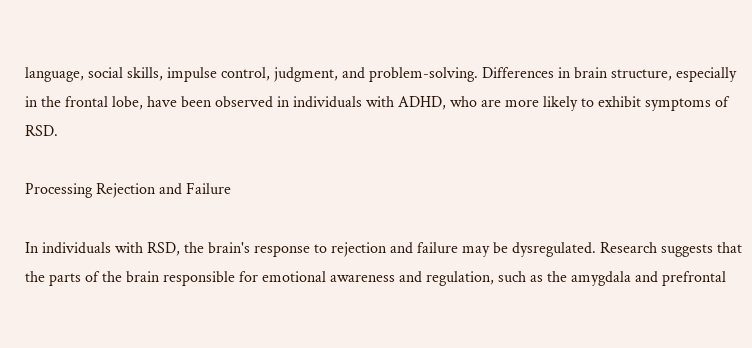language, social skills, impulse control, judgment, and problem-solving. Differences in brain structure, especially in the frontal lobe, have been observed in individuals with ADHD, who are more likely to exhibit symptoms of RSD.

Processing Rejection and Failure

In individuals with RSD, the brain's response to rejection and failure may be dysregulated. Research suggests that the parts of the brain responsible for emotional awareness and regulation, such as the amygdala and prefrontal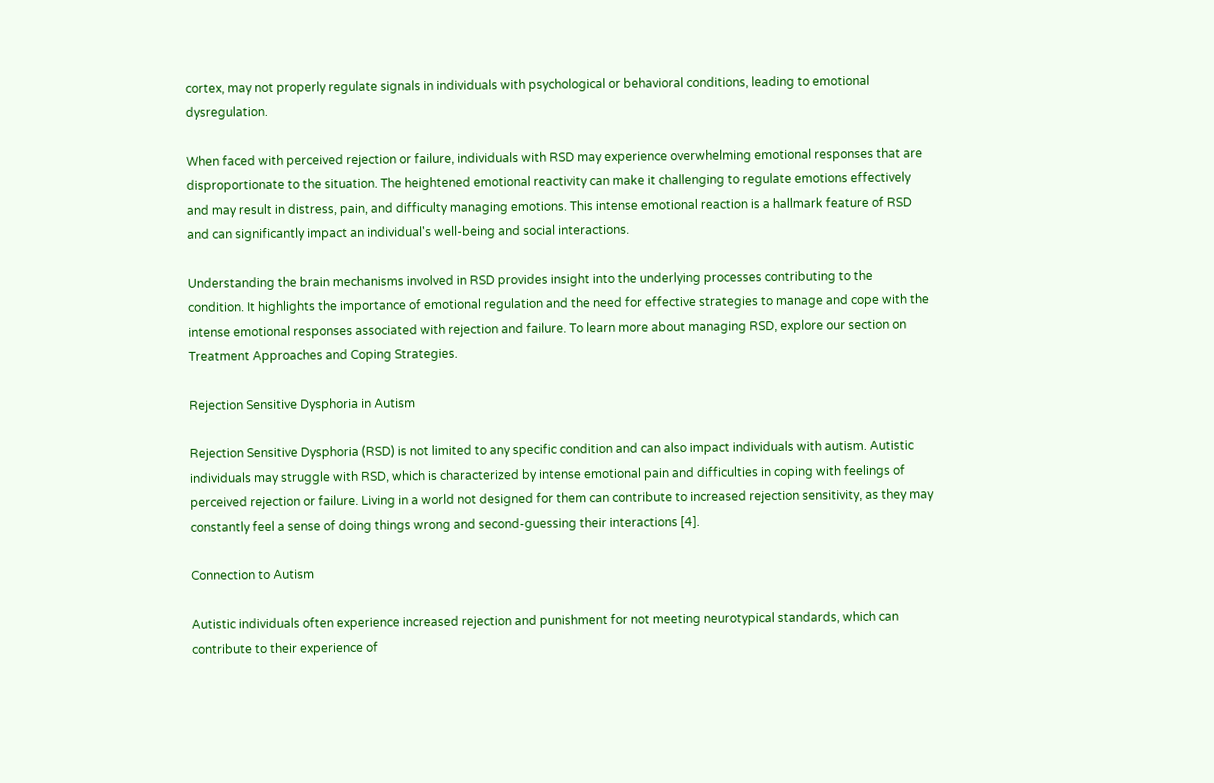cortex, may not properly regulate signals in individuals with psychological or behavioral conditions, leading to emotional dysregulation.

When faced with perceived rejection or failure, individuals with RSD may experience overwhelming emotional responses that are disproportionate to the situation. The heightened emotional reactivity can make it challenging to regulate emotions effectively and may result in distress, pain, and difficulty managing emotions. This intense emotional reaction is a hallmark feature of RSD and can significantly impact an individual's well-being and social interactions.

Understanding the brain mechanisms involved in RSD provides insight into the underlying processes contributing to the condition. It highlights the importance of emotional regulation and the need for effective strategies to manage and cope with the intense emotional responses associated with rejection and failure. To learn more about managing RSD, explore our section on Treatment Approaches and Coping Strategies.

Rejection Sensitive Dysphoria in Autism

Rejection Sensitive Dysphoria (RSD) is not limited to any specific condition and can also impact individuals with autism. Autistic individuals may struggle with RSD, which is characterized by intense emotional pain and difficulties in coping with feelings of perceived rejection or failure. Living in a world not designed for them can contribute to increased rejection sensitivity, as they may constantly feel a sense of doing things wrong and second-guessing their interactions [4].

Connection to Autism

Autistic individuals often experience increased rejection and punishment for not meeting neurotypical standards, which can contribute to their experience of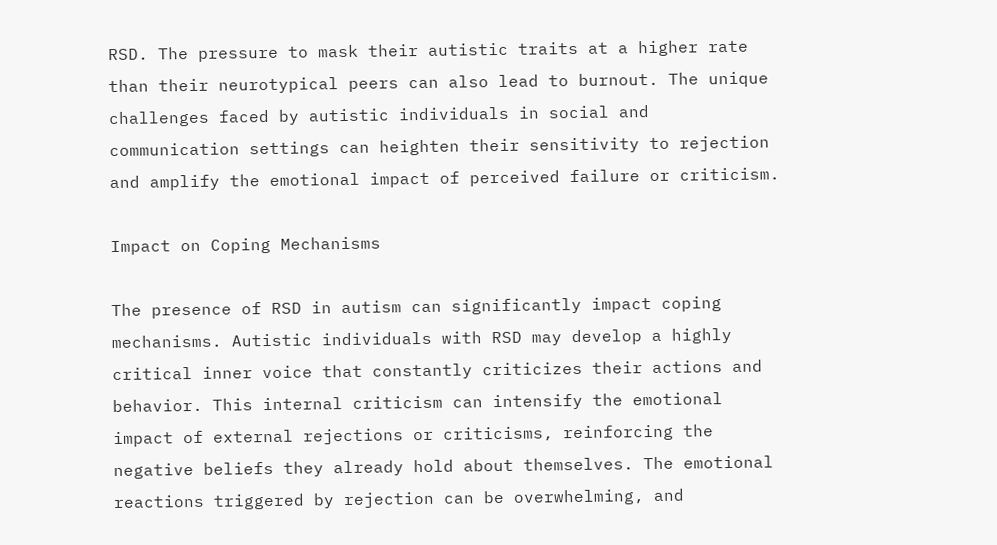RSD. The pressure to mask their autistic traits at a higher rate than their neurotypical peers can also lead to burnout. The unique challenges faced by autistic individuals in social and communication settings can heighten their sensitivity to rejection and amplify the emotional impact of perceived failure or criticism.

Impact on Coping Mechanisms

The presence of RSD in autism can significantly impact coping mechanisms. Autistic individuals with RSD may develop a highly critical inner voice that constantly criticizes their actions and behavior. This internal criticism can intensify the emotional impact of external rejections or criticisms, reinforcing the negative beliefs they already hold about themselves. The emotional reactions triggered by rejection can be overwhelming, and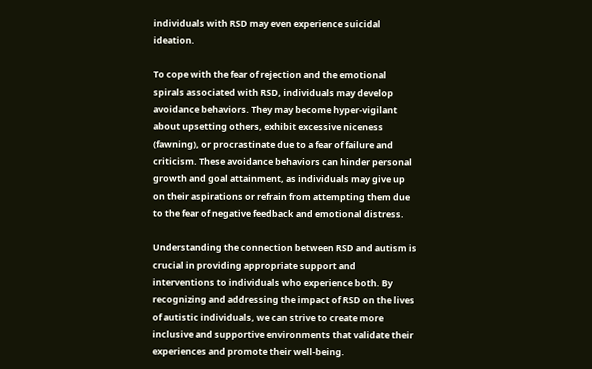individuals with RSD may even experience suicidal ideation.

To cope with the fear of rejection and the emotional spirals associated with RSD, individuals may develop avoidance behaviors. They may become hyper-vigilant about upsetting others, exhibit excessive niceness (fawning), or procrastinate due to a fear of failure and criticism. These avoidance behaviors can hinder personal growth and goal attainment, as individuals may give up on their aspirations or refrain from attempting them due to the fear of negative feedback and emotional distress.

Understanding the connection between RSD and autism is crucial in providing appropriate support and interventions to individuals who experience both. By recognizing and addressing the impact of RSD on the lives of autistic individuals, we can strive to create more inclusive and supportive environments that validate their experiences and promote their well-being.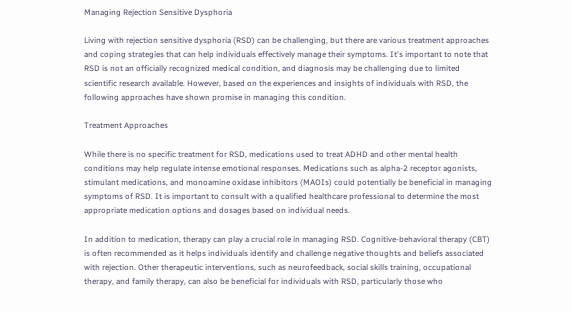Managing Rejection Sensitive Dysphoria

Living with rejection sensitive dysphoria (RSD) can be challenging, but there are various treatment approaches and coping strategies that can help individuals effectively manage their symptoms. It's important to note that RSD is not an officially recognized medical condition, and diagnosis may be challenging due to limited scientific research available. However, based on the experiences and insights of individuals with RSD, the following approaches have shown promise in managing this condition.

Treatment Approaches

While there is no specific treatment for RSD, medications used to treat ADHD and other mental health conditions may help regulate intense emotional responses. Medications such as alpha-2 receptor agonists, stimulant medications, and monoamine oxidase inhibitors (MAOIs) could potentially be beneficial in managing symptoms of RSD. It is important to consult with a qualified healthcare professional to determine the most appropriate medication options and dosages based on individual needs.

In addition to medication, therapy can play a crucial role in managing RSD. Cognitive-behavioral therapy (CBT) is often recommended as it helps individuals identify and challenge negative thoughts and beliefs associated with rejection. Other therapeutic interventions, such as neurofeedback, social skills training, occupational therapy, and family therapy, can also be beneficial for individuals with RSD, particularly those who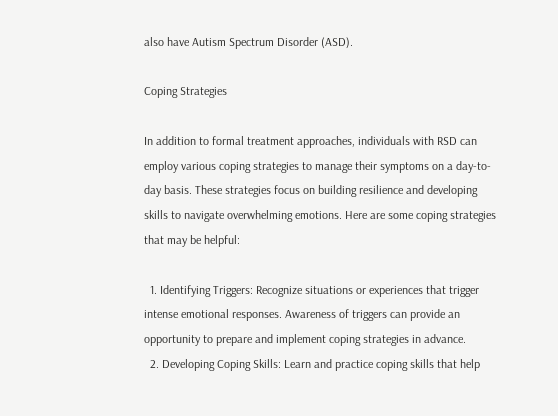also have Autism Spectrum Disorder (ASD).

Coping Strategies

In addition to formal treatment approaches, individuals with RSD can employ various coping strategies to manage their symptoms on a day-to-day basis. These strategies focus on building resilience and developing skills to navigate overwhelming emotions. Here are some coping strategies that may be helpful:

  1. Identifying Triggers: Recognize situations or experiences that trigger intense emotional responses. Awareness of triggers can provide an opportunity to prepare and implement coping strategies in advance.
  2. Developing Coping Skills: Learn and practice coping skills that help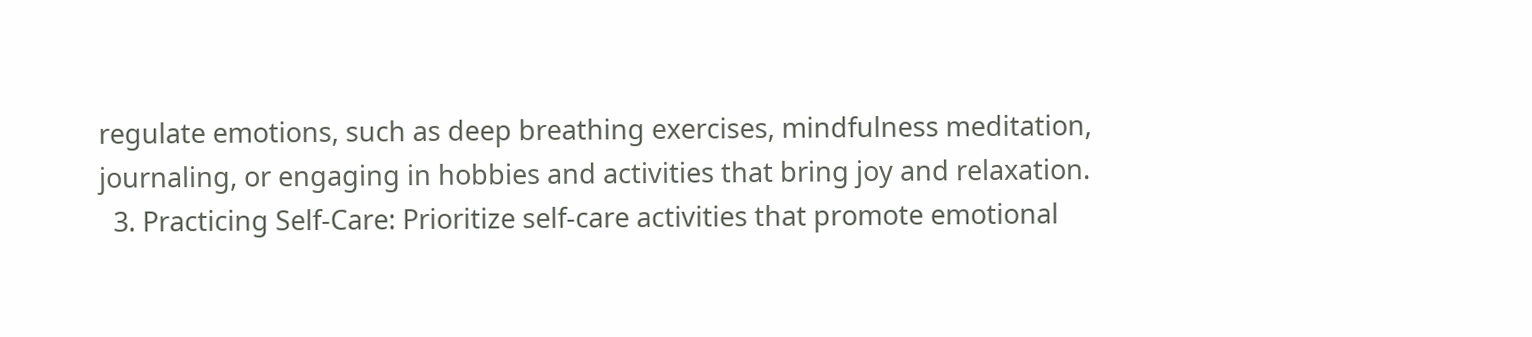regulate emotions, such as deep breathing exercises, mindfulness meditation, journaling, or engaging in hobbies and activities that bring joy and relaxation.
  3. Practicing Self-Care: Prioritize self-care activities that promote emotional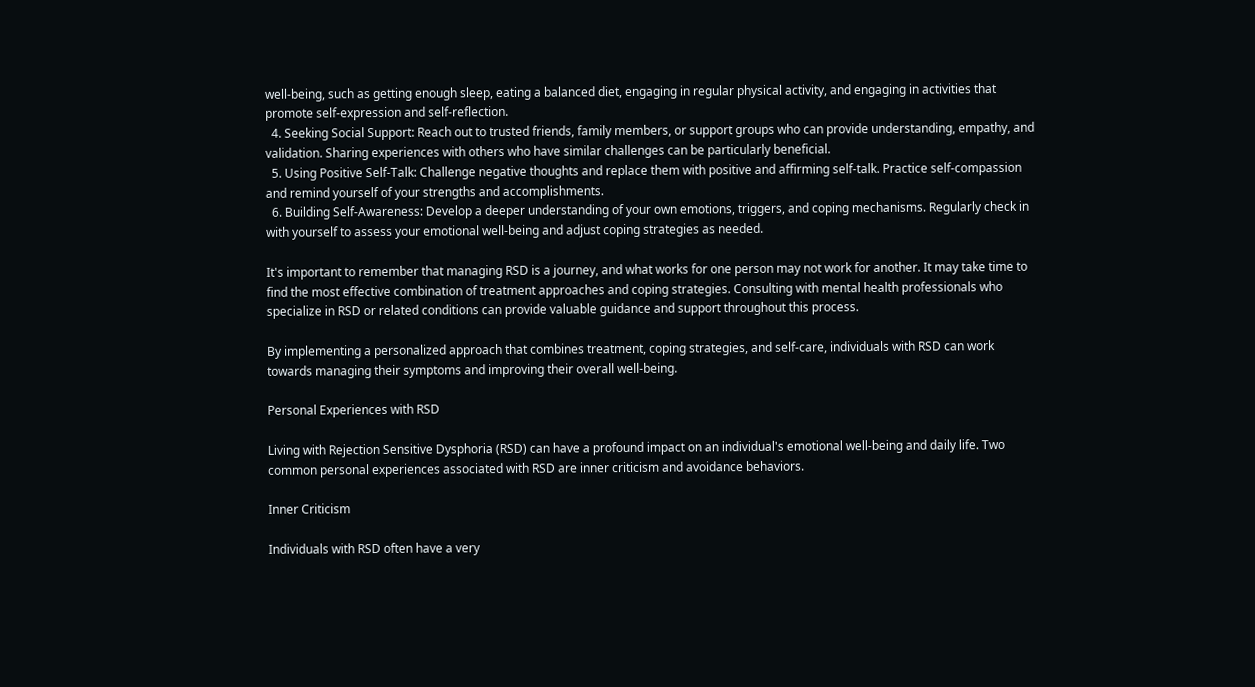well-being, such as getting enough sleep, eating a balanced diet, engaging in regular physical activity, and engaging in activities that promote self-expression and self-reflection.
  4. Seeking Social Support: Reach out to trusted friends, family members, or support groups who can provide understanding, empathy, and validation. Sharing experiences with others who have similar challenges can be particularly beneficial.
  5. Using Positive Self-Talk: Challenge negative thoughts and replace them with positive and affirming self-talk. Practice self-compassion and remind yourself of your strengths and accomplishments.
  6. Building Self-Awareness: Develop a deeper understanding of your own emotions, triggers, and coping mechanisms. Regularly check in with yourself to assess your emotional well-being and adjust coping strategies as needed.

It's important to remember that managing RSD is a journey, and what works for one person may not work for another. It may take time to find the most effective combination of treatment approaches and coping strategies. Consulting with mental health professionals who specialize in RSD or related conditions can provide valuable guidance and support throughout this process.

By implementing a personalized approach that combines treatment, coping strategies, and self-care, individuals with RSD can work towards managing their symptoms and improving their overall well-being.

Personal Experiences with RSD

Living with Rejection Sensitive Dysphoria (RSD) can have a profound impact on an individual's emotional well-being and daily life. Two common personal experiences associated with RSD are inner criticism and avoidance behaviors.

Inner Criticism

Individuals with RSD often have a very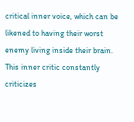critical inner voice, which can be likened to having their worst enemy living inside their brain. This inner critic constantly criticizes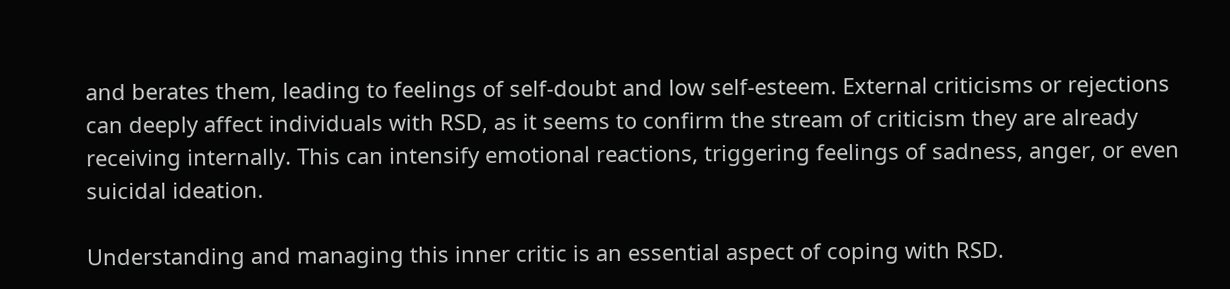and berates them, leading to feelings of self-doubt and low self-esteem. External criticisms or rejections can deeply affect individuals with RSD, as it seems to confirm the stream of criticism they are already receiving internally. This can intensify emotional reactions, triggering feelings of sadness, anger, or even suicidal ideation.

Understanding and managing this inner critic is an essential aspect of coping with RSD.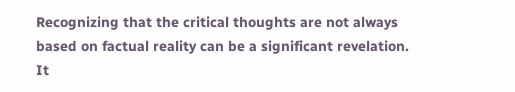Recognizing that the critical thoughts are not always based on factual reality can be a significant revelation. It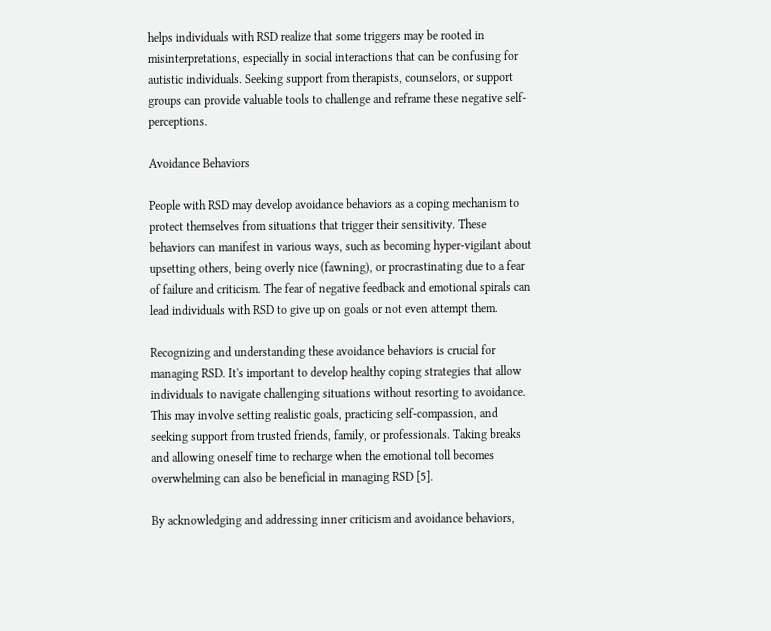helps individuals with RSD realize that some triggers may be rooted in misinterpretations, especially in social interactions that can be confusing for autistic individuals. Seeking support from therapists, counselors, or support groups can provide valuable tools to challenge and reframe these negative self-perceptions.

Avoidance Behaviors

People with RSD may develop avoidance behaviors as a coping mechanism to protect themselves from situations that trigger their sensitivity. These behaviors can manifest in various ways, such as becoming hyper-vigilant about upsetting others, being overly nice (fawning), or procrastinating due to a fear of failure and criticism. The fear of negative feedback and emotional spirals can lead individuals with RSD to give up on goals or not even attempt them.

Recognizing and understanding these avoidance behaviors is crucial for managing RSD. It's important to develop healthy coping strategies that allow individuals to navigate challenging situations without resorting to avoidance. This may involve setting realistic goals, practicing self-compassion, and seeking support from trusted friends, family, or professionals. Taking breaks and allowing oneself time to recharge when the emotional toll becomes overwhelming can also be beneficial in managing RSD [5].

By acknowledging and addressing inner criticism and avoidance behaviors,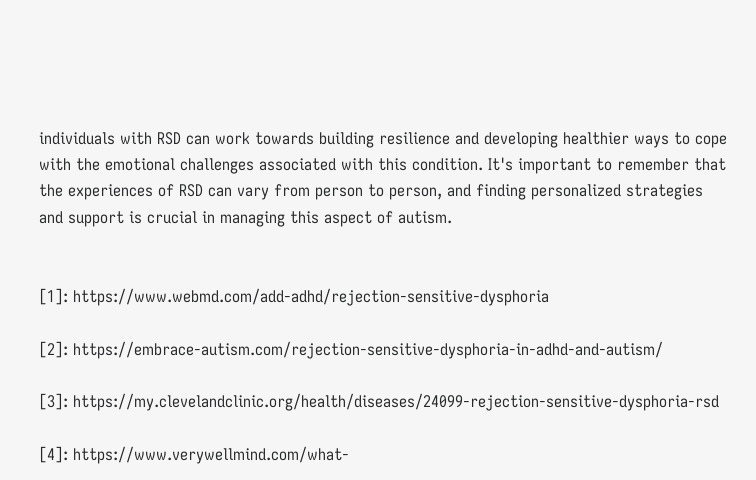individuals with RSD can work towards building resilience and developing healthier ways to cope with the emotional challenges associated with this condition. It's important to remember that the experiences of RSD can vary from person to person, and finding personalized strategies and support is crucial in managing this aspect of autism.


[1]: https://www.webmd.com/add-adhd/rejection-sensitive-dysphoria

[2]: https://embrace-autism.com/rejection-sensitive-dysphoria-in-adhd-and-autism/

[3]: https://my.clevelandclinic.org/health/diseases/24099-rejection-sensitive-dysphoria-rsd

[4]: https://www.verywellmind.com/what-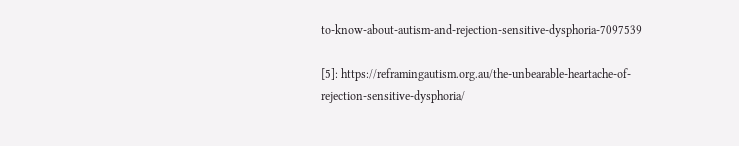to-know-about-autism-and-rejection-sensitive-dysphoria-7097539

[5]: https://reframingautism.org.au/the-unbearable-heartache-of-rejection-sensitive-dysphoria/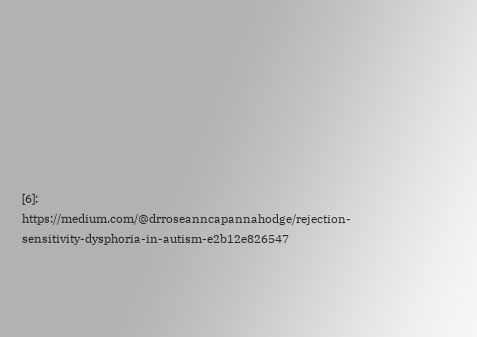[6]: https://medium.com/@drroseanncapannahodge/rejection-sensitivity-dysphoria-in-autism-e2b12e826547